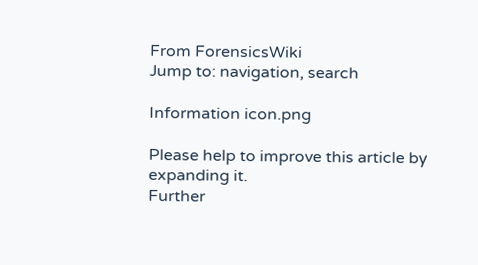From ForensicsWiki
Jump to: navigation, search

Information icon.png

Please help to improve this article by expanding it.
Further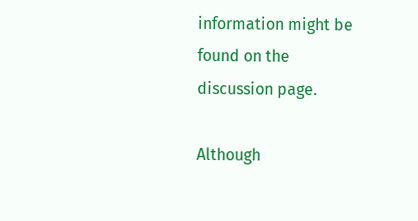information might be found on the discussion page.

Although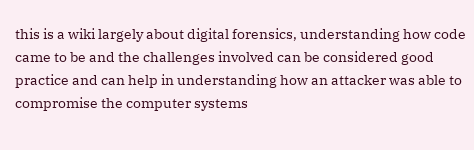this is a wiki largely about digital forensics, understanding how code came to be and the challenges involved can be considered good practice and can help in understanding how an attacker was able to compromise the computer systems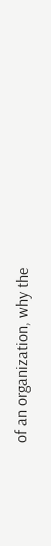of an organization, why the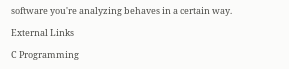software you're analyzing behaves in a certain way.

External Links

C Programming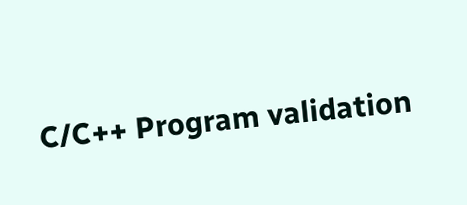C/C++ Program validation